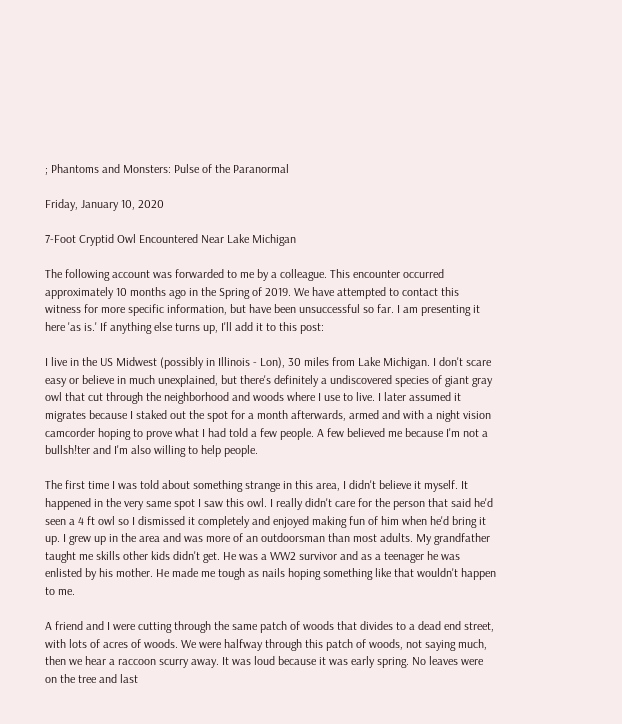; Phantoms and Monsters: Pulse of the Paranormal

Friday, January 10, 2020

7-Foot Cryptid Owl Encountered Near Lake Michigan

The following account was forwarded to me by a colleague. This encounter occurred approximately 10 months ago in the Spring of 2019. We have attempted to contact this witness for more specific information, but have been unsuccessful so far. I am presenting it here 'as is.' If anything else turns up, I'll add it to this post:

I live in the US Midwest (possibly in Illinois - Lon), 30 miles from Lake Michigan. I don't scare easy or believe in much unexplained, but there's definitely a undiscovered species of giant gray owl that cut through the neighborhood and woods where I use to live. I later assumed it migrates because I staked out the spot for a month afterwards, armed and with a night vision camcorder hoping to prove what I had told a few people. A few believed me because I'm not a bullsh!ter and I'm also willing to help people.

The first time I was told about something strange in this area, I didn't believe it myself. It happened in the very same spot I saw this owl. I really didn't care for the person that said he'd seen a 4 ft owl so I dismissed it completely and enjoyed making fun of him when he'd bring it up. I grew up in the area and was more of an outdoorsman than most adults. My grandfather taught me skills other kids didn't get. He was a WW2 survivor and as a teenager he was enlisted by his mother. He made me tough as nails hoping something like that wouldn't happen to me.

A friend and I were cutting through the same patch of woods that divides to a dead end street, with lots of acres of woods. We were halfway through this patch of woods, not saying much, then we hear a raccoon scurry away. It was loud because it was early spring. No leaves were on the tree and last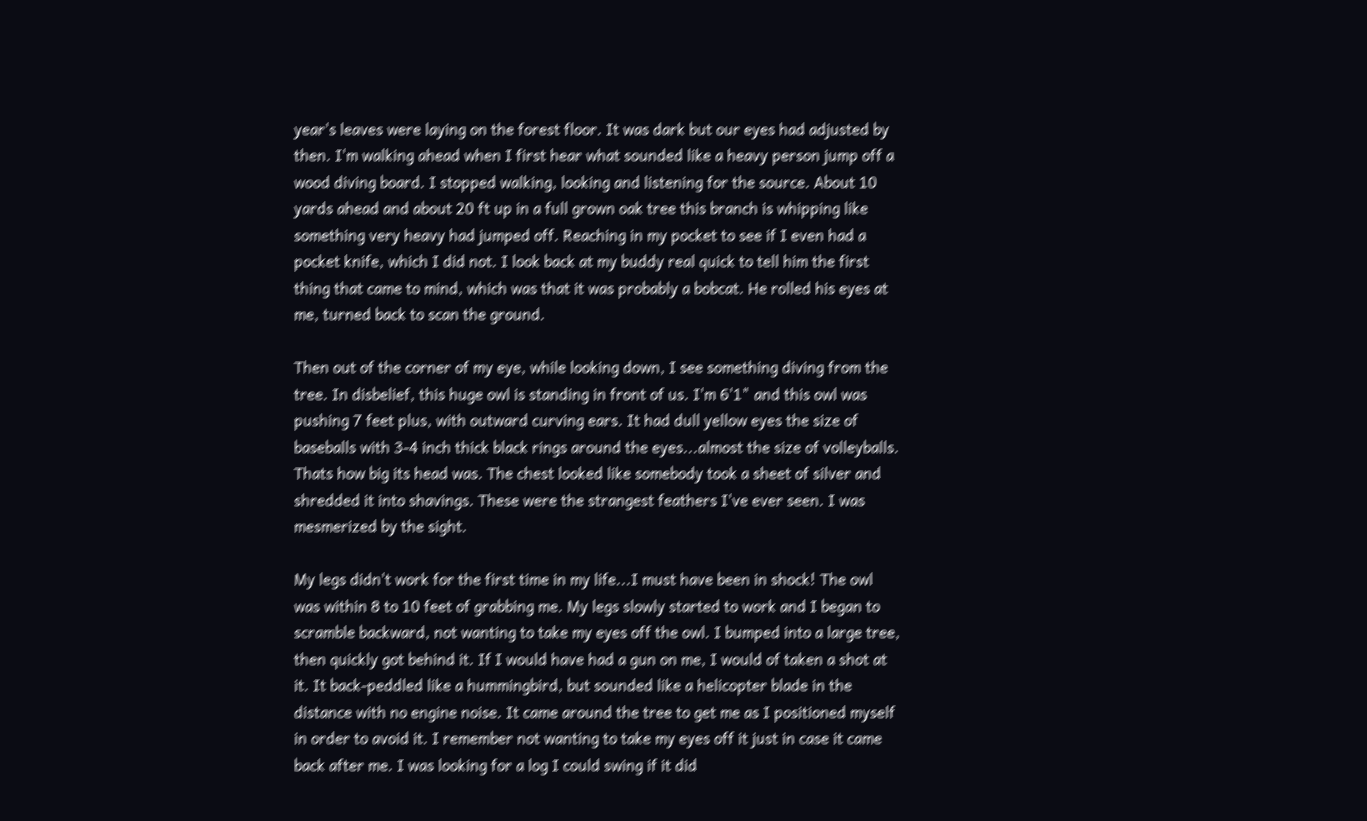year's leaves were laying on the forest floor. It was dark but our eyes had adjusted by then. I'm walking ahead when I first hear what sounded like a heavy person jump off a wood diving board. I stopped walking, looking and listening for the source. About 10 yards ahead and about 20 ft up in a full grown oak tree this branch is whipping like something very heavy had jumped off. Reaching in my pocket to see if I even had a pocket knife, which I did not. I look back at my buddy real quick to tell him the first thing that came to mind, which was that it was probably a bobcat. He rolled his eyes at me, turned back to scan the ground.

Then out of the corner of my eye, while looking down, I see something diving from the tree. In disbelief, this huge owl is standing in front of us. I'm 6'1" and this owl was pushing 7 feet plus, with outward curving ears. It had dull yellow eyes the size of baseballs with 3-4 inch thick black rings around the eyes...almost the size of volleyballs. Thats how big its head was. The chest looked like somebody took a sheet of silver and shredded it into shavings. These were the strangest feathers I've ever seen. I was mesmerized by the sight.

My legs didn't work for the first time in my life...I must have been in shock! The owl was within 8 to 10 feet of grabbing me. My legs slowly started to work and I began to scramble backward, not wanting to take my eyes off the owl. I bumped into a large tree, then quickly got behind it. If I would have had a gun on me, I would of taken a shot at it. It back-peddled like a hummingbird, but sounded like a helicopter blade in the distance with no engine noise. It came around the tree to get me as I positioned myself in order to avoid it. I remember not wanting to take my eyes off it just in case it came back after me. I was looking for a log I could swing if it did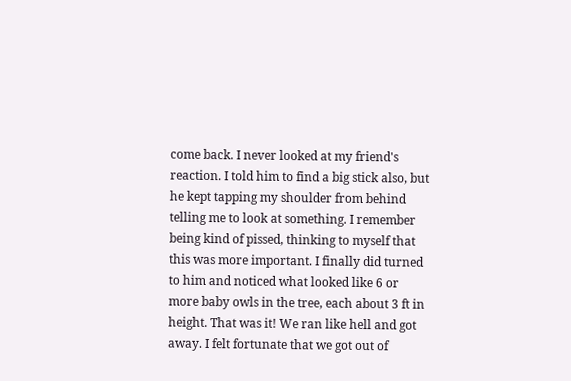come back. I never looked at my friend's reaction. I told him to find a big stick also, but he kept tapping my shoulder from behind telling me to look at something. I remember being kind of pissed, thinking to myself that this was more important. I finally did turned to him and noticed what looked like 6 or more baby owls in the tree, each about 3 ft in height. That was it! We ran like hell and got away. I felt fortunate that we got out of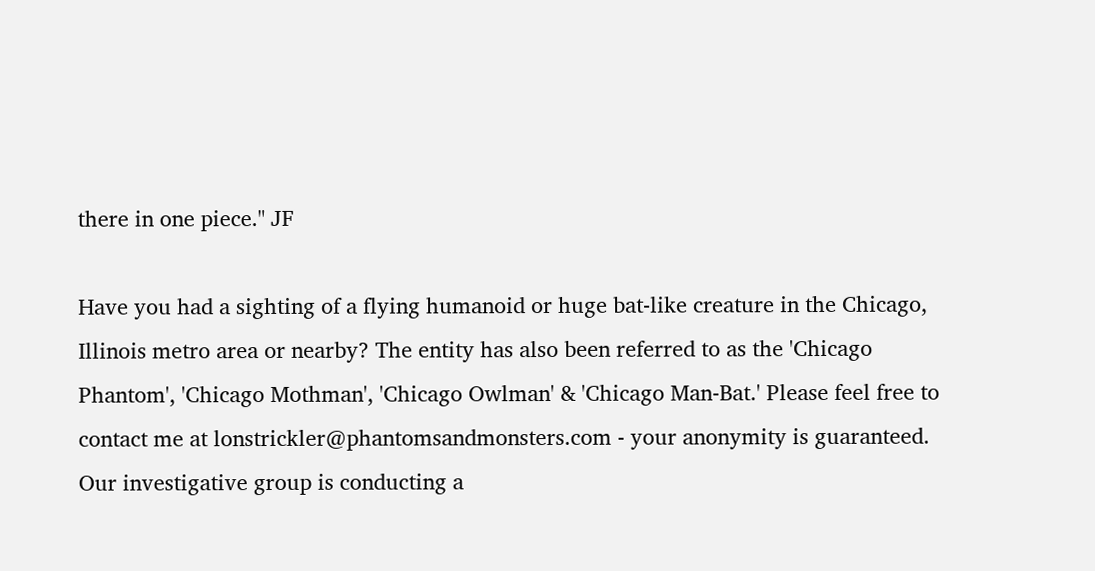there in one piece." JF

Have you had a sighting of a flying humanoid or huge bat-like creature in the Chicago, Illinois metro area or nearby? The entity has also been referred to as the 'Chicago Phantom', 'Chicago Mothman', 'Chicago Owlman' & 'Chicago Man-Bat.' Please feel free to contact me at lonstrickler@phantomsandmonsters.com - your anonymity is guaranteed. Our investigative group is conducting a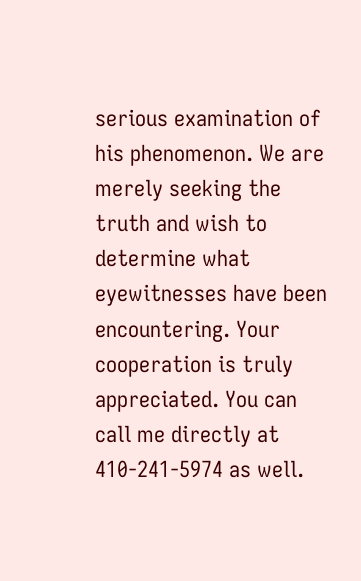serious examination of his phenomenon. We are merely seeking the truth and wish to determine what eyewitnesses have been encountering. Your cooperation is truly appreciated. You can call me directly at 410-241-5974 as well.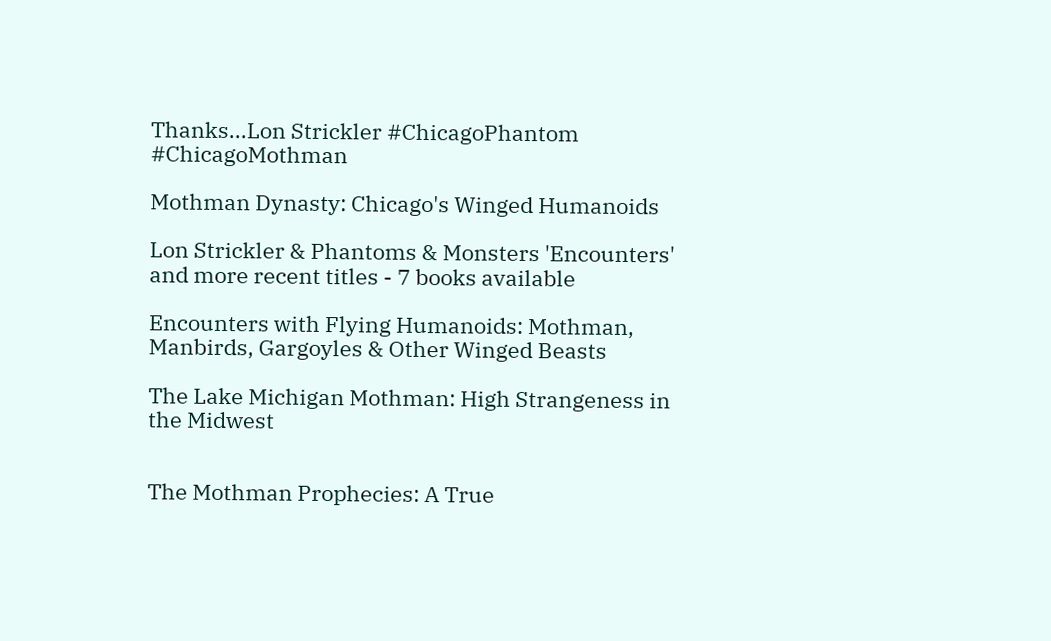Thanks...Lon Strickler #ChicagoPhantom #ChicagoMothman

Mothman Dynasty: Chicago's Winged Humanoids

Lon Strickler & Phantoms & Monsters 'Encounters' and more recent titles - 7 books available

Encounters with Flying Humanoids: Mothman, Manbirds, Gargoyles & Other Winged Beasts

The Lake Michigan Mothman: High Strangeness in the Midwest


The Mothman Prophecies: A True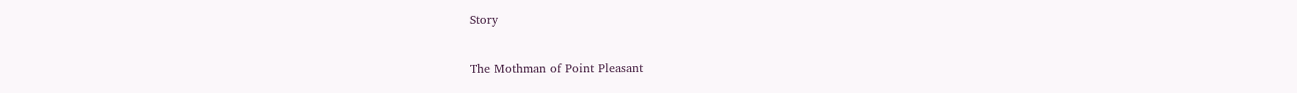Story

The Mothman of Point Pleasant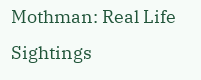Mothman: Real Life Sightings